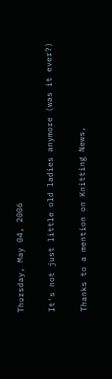Thursday, May 04, 2006

It's not just little old ladies anymore (was it ever?)

Thanks to a mention on Knitting News,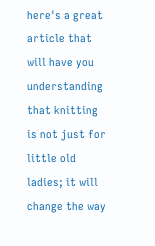here's a great article that will have you understanding that knitting is not just for little old ladies; it will change the way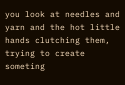you look at needles and yarn and the hot little hands clutching them, trying to create someting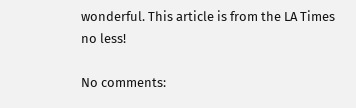wonderful. This article is from the LA Times no less!

No comments: